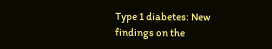Type 1 diabetes: New findings on the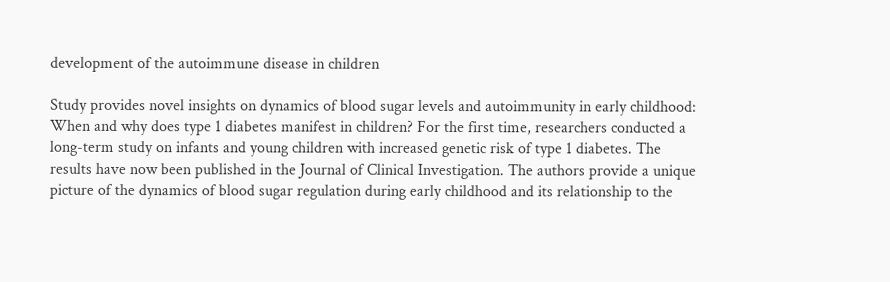development of the autoimmune disease in children

Study provides novel insights on dynamics of blood sugar levels and autoimmunity in early childhood: When and why does type 1 diabetes manifest in children? For the first time, researchers conducted a long-term study on infants and young children with increased genetic risk of type 1 diabetes. The results have now been published in the Journal of Clinical Investigation. The authors provide a unique picture of the dynamics of blood sugar regulation during early childhood and its relationship to the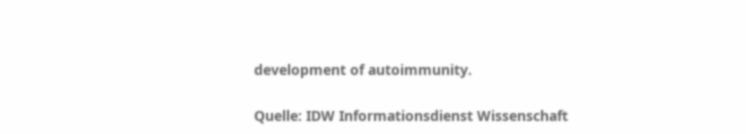development of autoimmunity.

Quelle: IDW Informationsdienst Wissenschaft